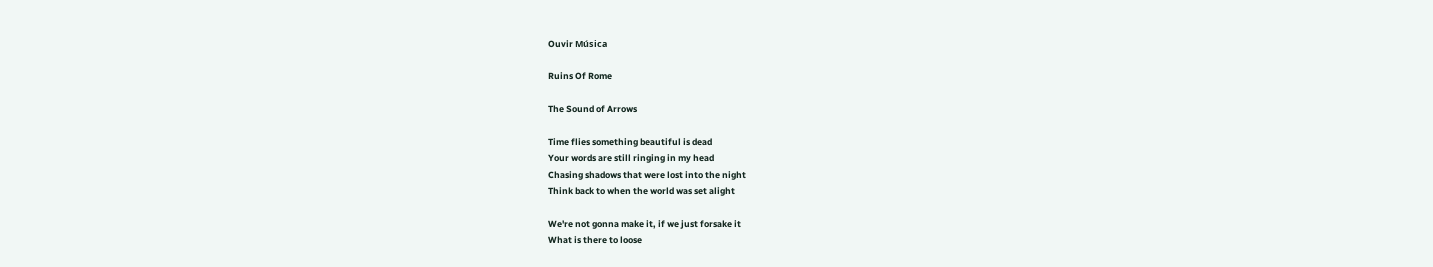Ouvir Música

Ruins Of Rome

The Sound of Arrows

Time flies something beautiful is dead
Your words are still ringing in my head
Chasing shadows that were lost into the night
Think back to when the world was set alight

We're not gonna make it, if we just forsake it
What is there to loose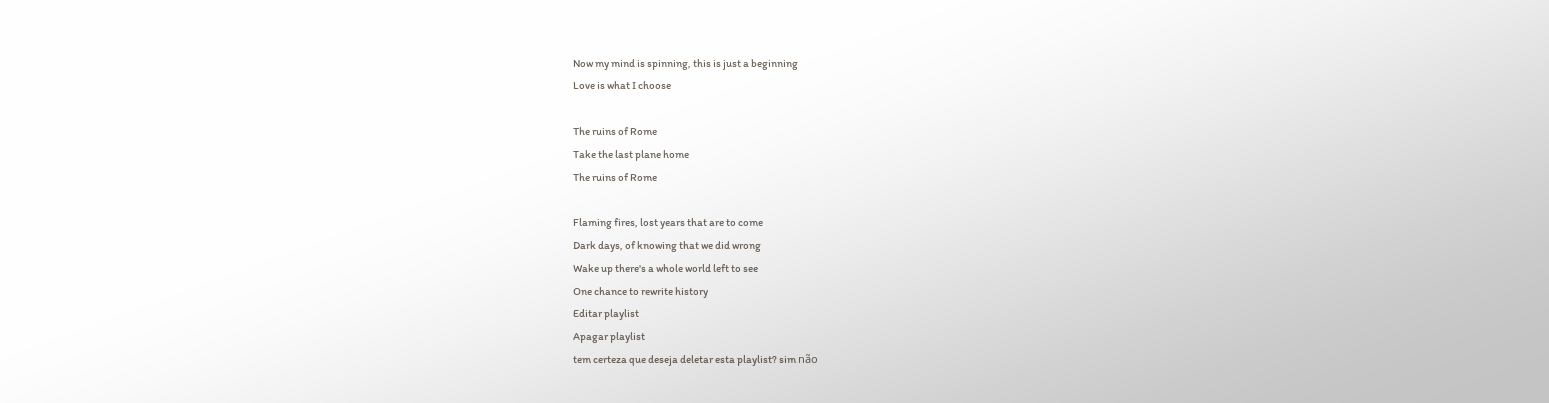Now my mind is spinning, this is just a beginning
Love is what I choose

The ruins of Rome
Take the last plane home
The ruins of Rome

Flaming fires, lost years that are to come
Dark days, of knowing that we did wrong
Wake up there's a whole world left to see
One chance to rewrite history
Editar playlist
Apagar playlist
tem certeza que deseja deletar esta playlist? sim não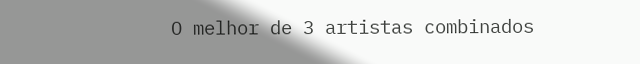O melhor de 3 artistas combinados